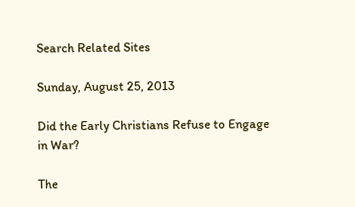Search Related Sites

Sunday, August 25, 2013

Did the Early Christians Refuse to Engage in War?

The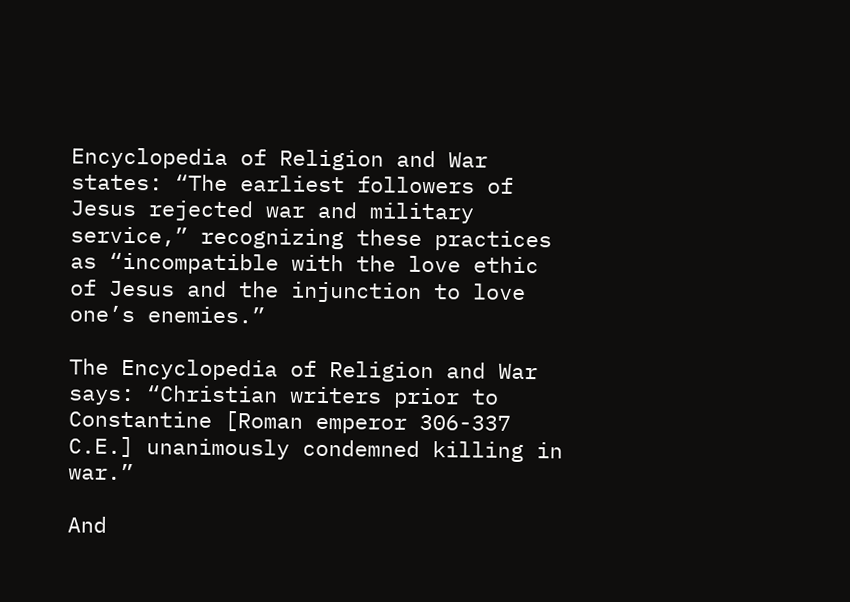Encyclopedia of Religion and War states: “The earliest followers of Jesus rejected war and military service,” recognizing these practices as “incompatible with the love ethic of Jesus and the injunction to love one’s enemies.”

The Encyclopedia of Religion and War says: “Christian writers prior to Constantine [Roman emperor 306-337 C.E.] unanimously condemned killing in war.”

And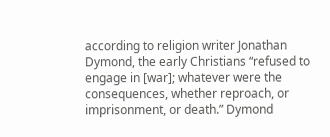according to religion writer Jonathan Dymond, the early Christians “refused to engage in [war]; whatever were the consequences, whether reproach, or imprisonment, or death.” Dymond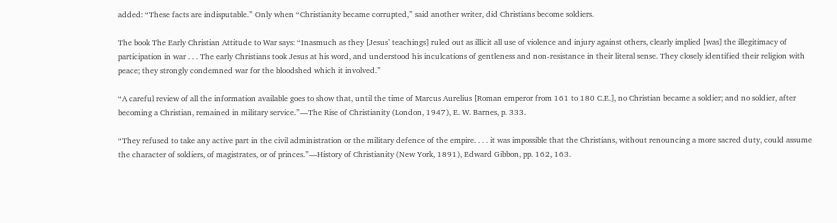added: “These facts are indisputable.” Only when “Christianity became corrupted,” said another writer, did Christians become soldiers.

The book The Early Christian Attitude to War says: “Inasmuch as they [Jesus’ teachings] ruled out as illicit all use of violence and injury against others, clearly implied [was] the illegitimacy of participation in war . . . The early Christians took Jesus at his word, and understood his inculcations of gentleness and non-resistance in their literal sense. They closely identified their religion with peace; they strongly condemned war for the bloodshed which it involved.”

“A careful review of all the information available goes to show that, until the time of Marcus Aurelius [Roman emperor from 161 to 180 C.E.], no Christian became a soldier; and no soldier, after becoming a Christian, remained in military service.”—The Rise of Christianity (London, 1947), E. W. Barnes, p. 333.

“They refused to take any active part in the civil administration or the military defence of the empire. . . . it was impossible that the Christians, without renouncing a more sacred duty, could assume the character of soldiers, of magistrates, or of princes.”—History of Christianity (New York, 1891), Edward Gibbon, pp. 162, 163.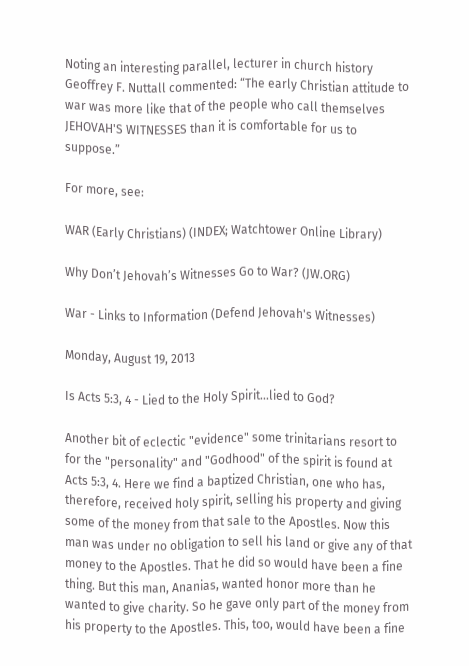Noting an interesting parallel, lecturer in church history Geoffrey F. Nuttall commented: “The early Christian attitude to war was more like that of the people who call themselves JEHOVAH'S WITNESSES than it is comfortable for us to suppose.”

For more, see:

WAR (Early Christians) (INDEX; Watchtower Online Library)

Why Don’t Jehovah’s Witnesses Go to War? (JW.ORG)

War - Links to Information (Defend Jehovah's Witnesses)

Monday, August 19, 2013

Is Acts 5:3, 4 - Lied to the Holy Spirit...lied to God?

Another bit of eclectic "evidence" some trinitarians resort to for the "personality" and "Godhood" of the spirit is found at Acts 5:3, 4. Here we find a baptized Christian, one who has, therefore, received holy spirit, selling his property and giving some of the money from that sale to the Apostles. Now this man was under no obligation to sell his land or give any of that money to the Apostles. That he did so would have been a fine thing. But this man, Ananias, wanted honor more than he wanted to give charity. So he gave only part of the money from his property to the Apostles. This, too, would have been a fine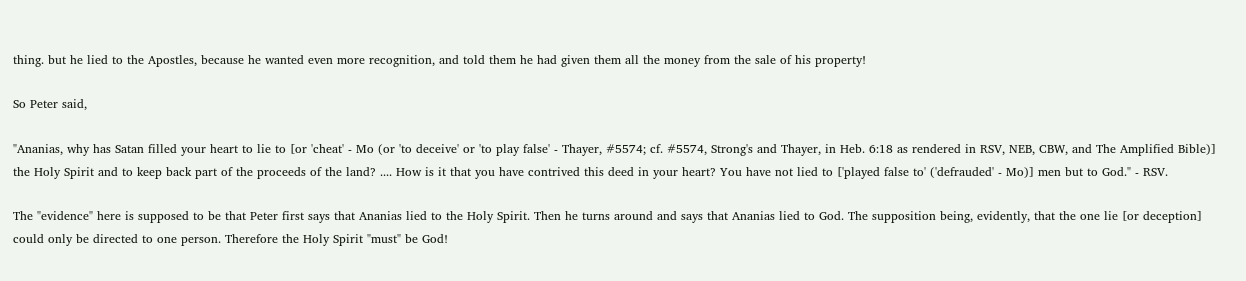thing. but he lied to the Apostles, because he wanted even more recognition, and told them he had given them all the money from the sale of his property!

So Peter said,

"Ananias, why has Satan filled your heart to lie to [or 'cheat' - Mo (or 'to deceive' or 'to play false' - Thayer, #5574; cf. #5574, Strong's and Thayer, in Heb. 6:18 as rendered in RSV, NEB, CBW, and The Amplified Bible)] the Holy Spirit and to keep back part of the proceeds of the land? .... How is it that you have contrived this deed in your heart? You have not lied to ['played false to' ('defrauded' - Mo)] men but to God." - RSV.

The "evidence" here is supposed to be that Peter first says that Ananias lied to the Holy Spirit. Then he turns around and says that Ananias lied to God. The supposition being, evidently, that the one lie [or deception] could only be directed to one person. Therefore the Holy Spirit "must" be God!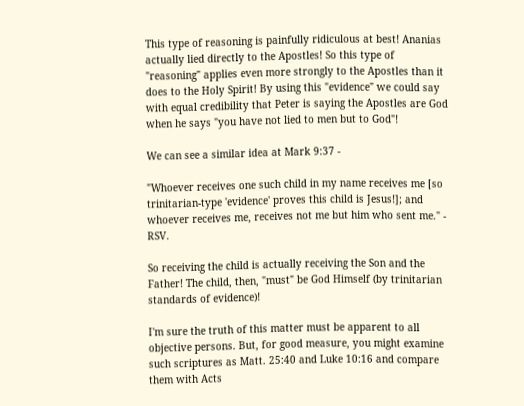This type of reasoning is painfully ridiculous at best! Ananias actually lied directly to the Apostles! So this type of "reasoning" applies even more strongly to the Apostles than it does to the Holy Spirit! By using this "evidence" we could say with equal credibility that Peter is saying the Apostles are God when he says "you have not lied to men but to God"!

We can see a similar idea at Mark 9:37 -

"Whoever receives one such child in my name receives me [so trinitarian-type 'evidence' proves this child is Jesus!]; and whoever receives me, receives not me but him who sent me." - RSV.

So receiving the child is actually receiving the Son and the Father! The child, then, "must" be God Himself (by trinitarian standards of evidence)!

I'm sure the truth of this matter must be apparent to all objective persons. But, for good measure, you might examine such scriptures as Matt. 25:40 and Luke 10:16 and compare them with Acts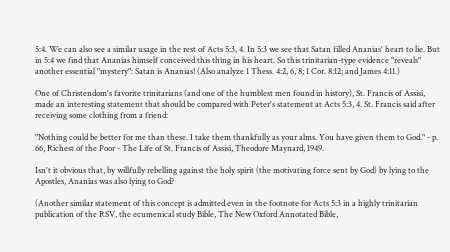5:4. We can also see a similar usage in the rest of Acts 5:3, 4. In 5:3 we see that Satan filled Ananias' heart to lie. But in 5:4 we find that Ananias himself conceived this thing in his heart. So this trinitarian-type evidence "reveals" another essential "mystery": Satan is Ananias! (Also analyze 1 Thess. 4:2, 6, 8; 1 Cor. 8:12; and James 4:11.)

One of Christendom's favorite trinitarians (and one of the humblest men found in history), St. Francis of Assisi, made an interesting statement that should be compared with Peter's statement at Acts 5:3, 4. St. Francis said after receiving some clothing from a friend:

"Nothing could be better for me than these. I take them thankfully as your alms. You have given them to God." - p. 66, Richest of the Poor - The Life of St. Francis of Assisi, Theodore Maynard, 1949.

Isn't it obvious that, by willfully rebelling against the holy spirit (the motivating force sent by God) by lying to the Apostles, Ananias was also lying to God?

(Another similar statement of this concept is admitted even in the footnote for Acts 5:3 in a highly trinitarian publication of the RSV, the ecumenical study Bible, The New Oxford Annotated Bible,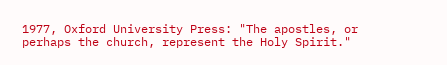1977, Oxford University Press: "The apostles, or perhaps the church, represent the Holy Spirit."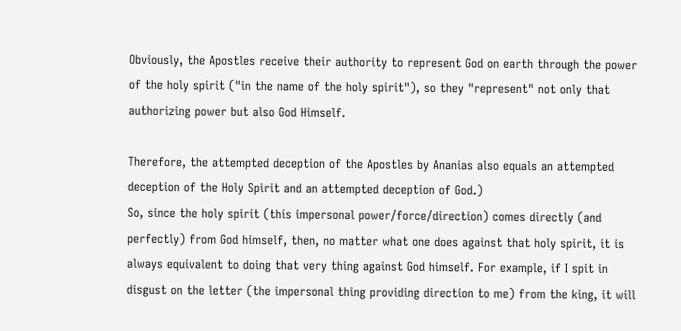Obviously, the Apostles receive their authority to represent God on earth through the power of the holy spirit ("in the name of the holy spirit"), so they "represent" not only that authorizing power but also God Himself.

Therefore, the attempted deception of the Apostles by Ananias also equals an attempted deception of the Holy Spirit and an attempted deception of God.)
So, since the holy spirit (this impersonal power/force/direction) comes directly (and perfectly) from God himself, then, no matter what one does against that holy spirit, it is always equivalent to doing that very thing against God himself. For example, if I spit in disgust on the letter (the impersonal thing providing direction to me) from the king, it will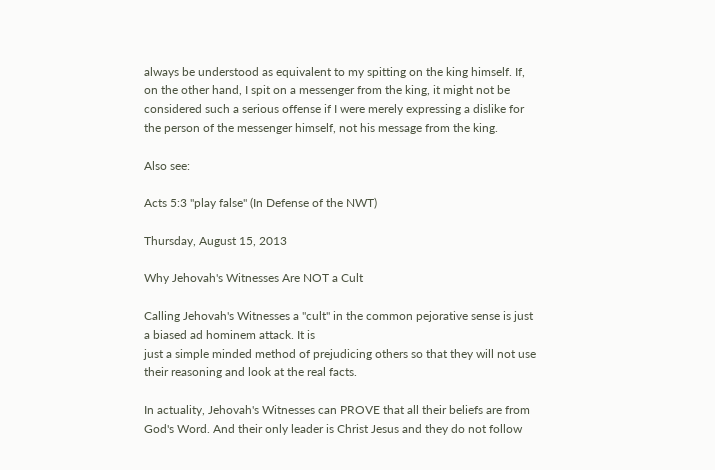always be understood as equivalent to my spitting on the king himself. If, on the other hand, I spit on a messenger from the king, it might not be considered such a serious offense if I were merely expressing a dislike for the person of the messenger himself, not his message from the king.

Also see:

Acts 5:3 "play false" (In Defense of the NWT)

Thursday, August 15, 2013

Why Jehovah's Witnesses Are NOT a Cult

Calling Jehovah's Witnesses a "cult" in the common pejorative sense is just a biased ad hominem attack. It is
just a simple minded method of prejudicing others so that they will not use their reasoning and look at the real facts.

In actuality, Jehovah's Witnesses can PROVE that all their beliefs are from God's Word. And their only leader is Christ Jesus and they do not follow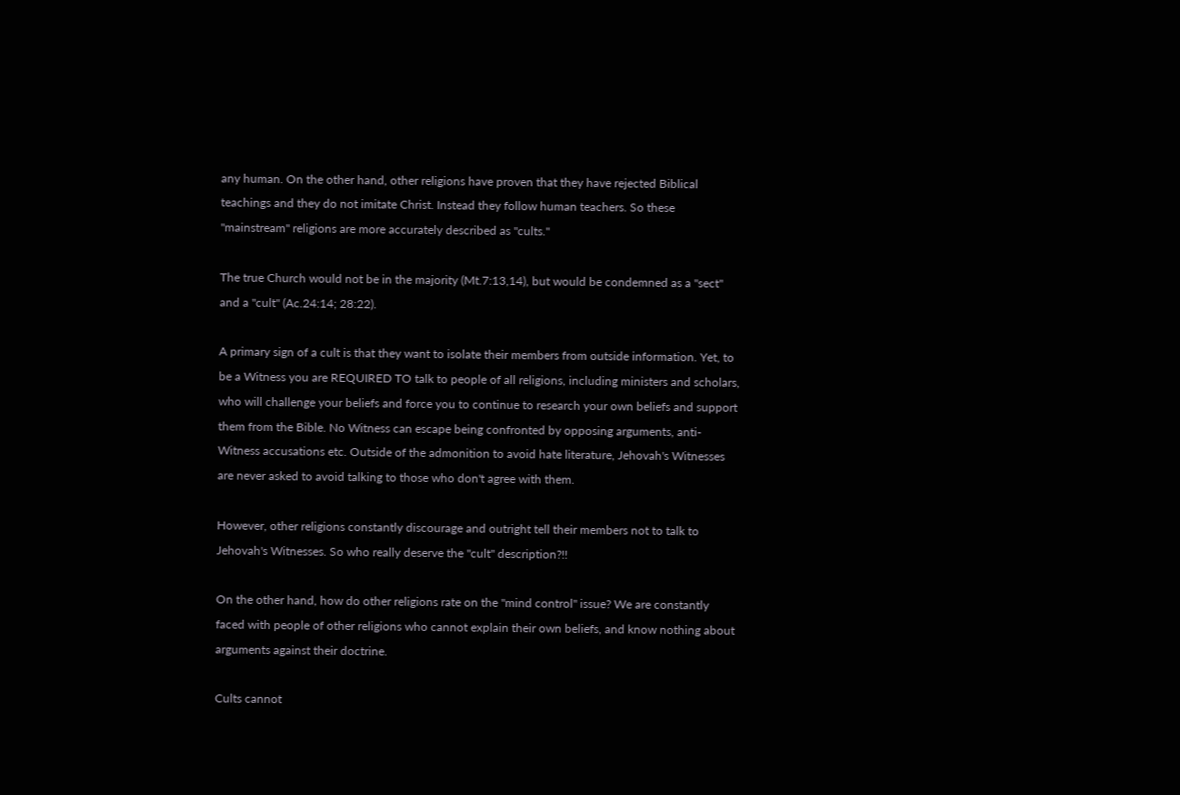any human. On the other hand, other religions have proven that they have rejected Biblical teachings and they do not imitate Christ. Instead they follow human teachers. So these "mainstream" religions are more accurately described as "cults."

The true Church would not be in the majority (Mt.7:13,14), but would be condemned as a "sect" and a "cult" (Ac.24:14; 28:22).

A primary sign of a cult is that they want to isolate their members from outside information. Yet, to be a Witness you are REQUIRED TO talk to people of all religions, including ministers and scholars, who will challenge your beliefs and force you to continue to research your own beliefs and support them from the Bible. No Witness can escape being confronted by opposing arguments, anti-Witness accusations etc. Outside of the admonition to avoid hate literature, Jehovah's Witnesses are never asked to avoid talking to those who don't agree with them.

However, other religions constantly discourage and outright tell their members not to talk to Jehovah's Witnesses. So who really deserve the "cult" description?!!

On the other hand, how do other religions rate on the "mind control" issue? We are constantly faced with people of other religions who cannot explain their own beliefs, and know nothing about arguments against their doctrine.

Cults cannot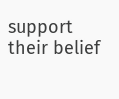support their belief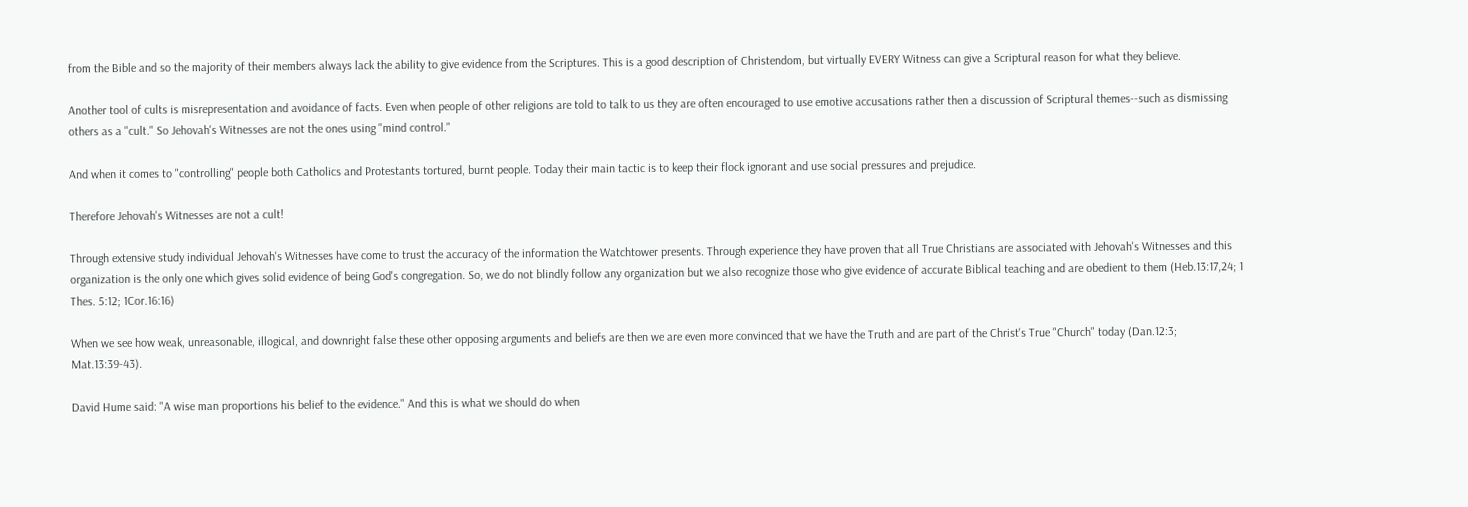from the Bible and so the majority of their members always lack the ability to give evidence from the Scriptures. This is a good description of Christendom, but virtually EVERY Witness can give a Scriptural reason for what they believe.

Another tool of cults is misrepresentation and avoidance of facts. Even when people of other religions are told to talk to us they are often encouraged to use emotive accusations rather then a discussion of Scriptural themes--such as dismissing others as a "cult." So Jehovah's Witnesses are not the ones using "mind control."

And when it comes to "controlling" people both Catholics and Protestants tortured, burnt people. Today their main tactic is to keep their flock ignorant and use social pressures and prejudice.

Therefore Jehovah's Witnesses are not a cult!

Through extensive study individual Jehovah's Witnesses have come to trust the accuracy of the information the Watchtower presents. Through experience they have proven that all True Christians are associated with Jehovah's Witnesses and this organization is the only one which gives solid evidence of being God's congregation. So, we do not blindly follow any organization but we also recognize those who give evidence of accurate Biblical teaching and are obedient to them (Heb.13:17,24; 1 Thes. 5:12; 1Cor.16:16)

When we see how weak, unreasonable, illogical, and downright false these other opposing arguments and beliefs are then we are even more convinced that we have the Truth and are part of the Christ's True "Church" today (Dan.12:3; Mat.13:39-43).

David Hume said: "A wise man proportions his belief to the evidence." And this is what we should do when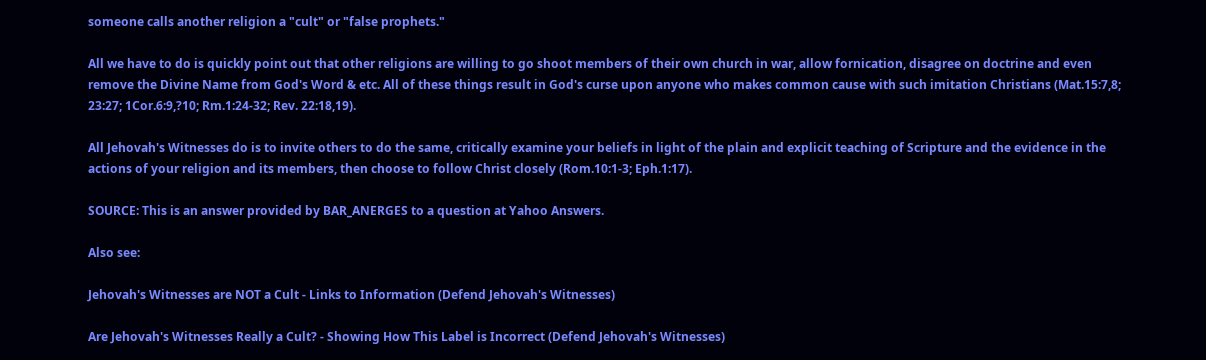someone calls another religion a "cult" or "false prophets."

All we have to do is quickly point out that other religions are willing to go shoot members of their own church in war, allow fornication, disagree on doctrine and even remove the Divine Name from God's Word & etc. All of these things result in God's curse upon anyone who makes common cause with such imitation Christians (Mat.15:7,8; 23:27; 1Cor.6:9,?10; Rm.1:24-32; Rev. 22:18,19).

All Jehovah's Witnesses do is to invite others to do the same, critically examine your beliefs in light of the plain and explicit teaching of Scripture and the evidence in the actions of your religion and its members, then choose to follow Christ closely (Rom.10:1-3; Eph.1:17).

SOURCE: This is an answer provided by BAR_ANERGES to a question at Yahoo Answers.

Also see:

Jehovah's Witnesses are NOT a Cult - Links to Information (Defend Jehovah's Witnesses)

Are Jehovah's Witnesses Really a Cult? - Showing How This Label is Incorrect (Defend Jehovah's Witnesses)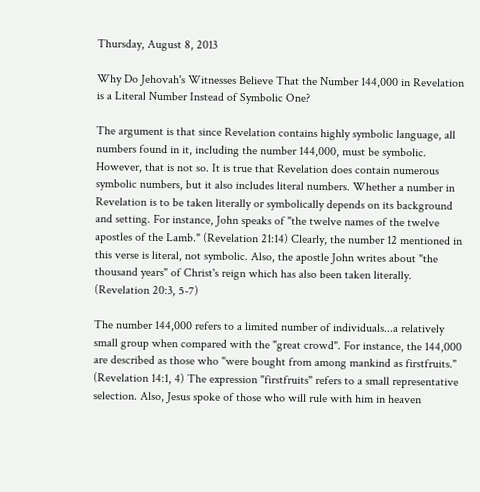Thursday, August 8, 2013

Why Do Jehovah's Witnesses Believe That the Number 144,000 in Revelation is a Literal Number Instead of Symbolic One?

The argument is that since Revelation contains highly symbolic language, all numbers found in it, including the number 144,000, must be symbolic. However, that is not so. It is true that Revelation does contain numerous symbolic numbers, but it also includes literal numbers. Whether a number in Revelation is to be taken literally or symbolically depends on its background and setting. For instance, John speaks of "the twelve names of the twelve apostles of the Lamb." (Revelation 21:14) Clearly, the number 12 mentioned in this verse is literal, not symbolic. Also, the apostle John writes about "the thousand years" of Christ's reign which has also been taken literally. (Revelation 20:3, 5-7)

The number 144,000 refers to a limited number of individuals...a relatively small group when compared with the "great crowd". For instance, the 144,000 are described as those who "were bought from among mankind as firstfruits." (Revelation 14:1, 4) The expression "firstfruits" refers to a small representative selection. Also, Jesus spoke of those who will rule with him in heaven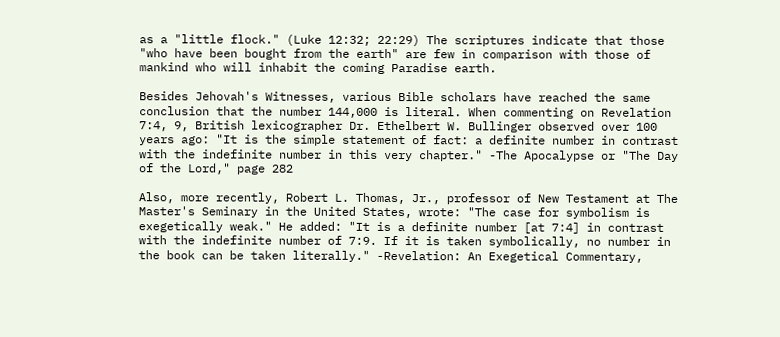as a "little flock." (Luke 12:32; 22:29) The scriptures indicate that those "who have been bought from the earth" are few in comparison with those of mankind who will inhabit the coming Paradise earth.

Besides Jehovah's Witnesses, various Bible scholars have reached the same conclusion that the number 144,000 is literal. When commenting on Revelation 7:4, 9, British lexicographer Dr. Ethelbert W. Bullinger observed over 100 years ago: "It is the simple statement of fact: a definite number in contrast with the indefinite number in this very chapter." -The Apocalypse or "The Day of the Lord," page 282

Also, more recently, Robert L. Thomas, Jr., professor of New Testament at The Master's Seminary in the United States, wrote: "The case for symbolism is exegetically weak." He added: "It is a definite number [at 7:4] in contrast with the indefinite number of 7:9. If it is taken symbolically, no number in the book can be taken literally." -Revelation: An Exegetical Commentary,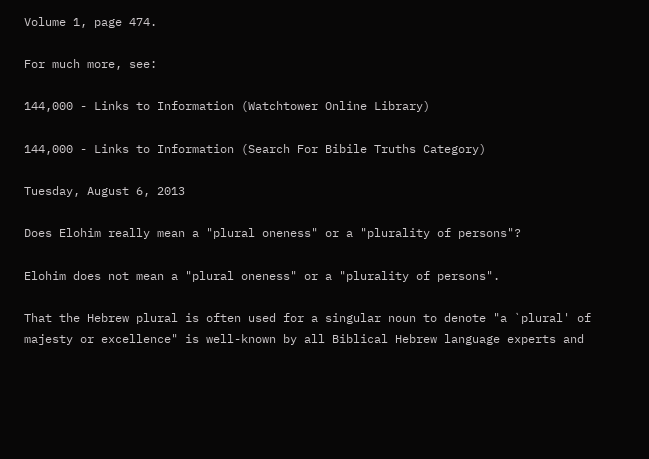Volume 1, page 474.

For much more, see:

144,000 - Links to Information (Watchtower Online Library)

144,000 - Links to Information (Search For Bibile Truths Category)

Tuesday, August 6, 2013

Does Elohim really mean a "plural oneness" or a "plurality of persons"?

Elohim does not mean a "plural oneness" or a "plurality of persons".

That the Hebrew plural is often used for a singular noun to denote "a `plural' of majesty or excellence" is well-known by all Biblical Hebrew language experts and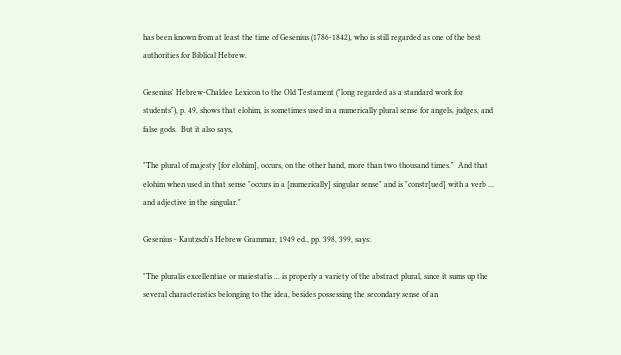has been known from at least the time of Gesenius (1786-1842), who is still regarded as one of the best authorities for Biblical Hebrew.

Gesenius' Hebrew-Chaldee Lexicon to the Old Testament ("long regarded as a standard work for students"), p. 49, shows that elohim, is sometimes used in a numerically plural sense for angels, judges, and false gods.  But it also says,

"The plural of majesty [for elohim], occurs, on the other hand, more than two thousand times."  And that elohim when used in that sense "occurs in a [numerically] singular sense" and is "constr[ued] with a verb ...  and adjective in the singular."

Gesenius - Kautzsch's Hebrew Grammar, 1949 ed., pp. 398, 399, says:

"The pluralis excellentiae or maiestatis ... is properly a variety of the abstract plural, since it sums up the several characteristics belonging to the idea, besides possessing the secondary sense of an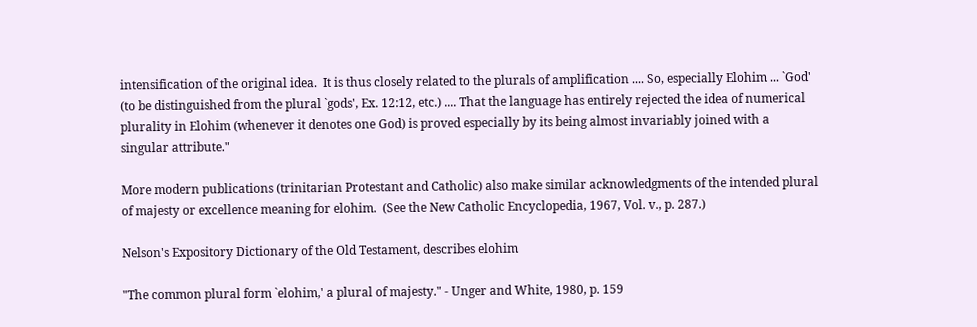intensification of the original idea.  It is thus closely related to the plurals of amplification .... So, especially Elohim ... `God' (to be distinguished from the plural `gods', Ex. 12:12, etc.) .... That the language has entirely rejected the idea of numerical plurality in Elohim (whenever it denotes one God) is proved especially by its being almost invariably joined with a singular attribute."

More modern publications (trinitarian Protestant and Catholic) also make similar acknowledgments of the intended plural of majesty or excellence meaning for elohim.  (See the New Catholic Encyclopedia, 1967, Vol. v., p. 287.)

Nelson's Expository Dictionary of the Old Testament, describes elohim

"The common plural form `elohim,' a plural of majesty." - Unger and White, 1980, p. 159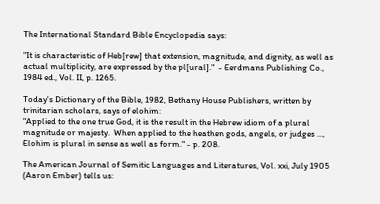The International Standard Bible Encyclopedia says:

"It is characteristic of Heb[rew] that extension, magnitude, and dignity, as well as actual multiplicity, are expressed by the pl[ural]."  - Eerdmans Publishing Co., 1984 ed., Vol. II, p. 1265.

Today's Dictionary of the Bible, 1982, Bethany House Publishers, written by trinitarian scholars, says of elohim:
"Applied to the one true God, it is the result in the Hebrew idiom of a plural magnitude or majesty.  When applied to the heathen gods, angels, or judges ..., Elohim is plural in sense as well as form." - p. 208.

The American Journal of Semitic Languages and Literatures, Vol. xxi, July 1905 (Aaron Ember) tells us: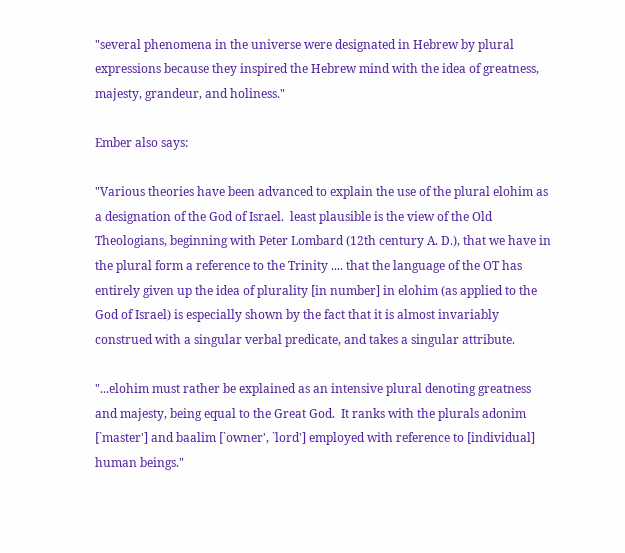"several phenomena in the universe were designated in Hebrew by plural expressions because they inspired the Hebrew mind with the idea of greatness, majesty, grandeur, and holiness."

Ember also says:

"Various theories have been advanced to explain the use of the plural elohim as a designation of the God of Israel.  least plausible is the view of the Old Theologians, beginning with Peter Lombard (12th century A. D.), that we have in the plural form a reference to the Trinity .... that the language of the OT has entirely given up the idea of plurality [in number] in elohim (as applied to the God of Israel) is especially shown by the fact that it is almost invariably construed with a singular verbal predicate, and takes a singular attribute.

"...elohim must rather be explained as an intensive plural denoting greatness and majesty, being equal to the Great God.  It ranks with the plurals adonim [`master'] and baalim [`owner', `lord'] employed with reference to [individual] human beings."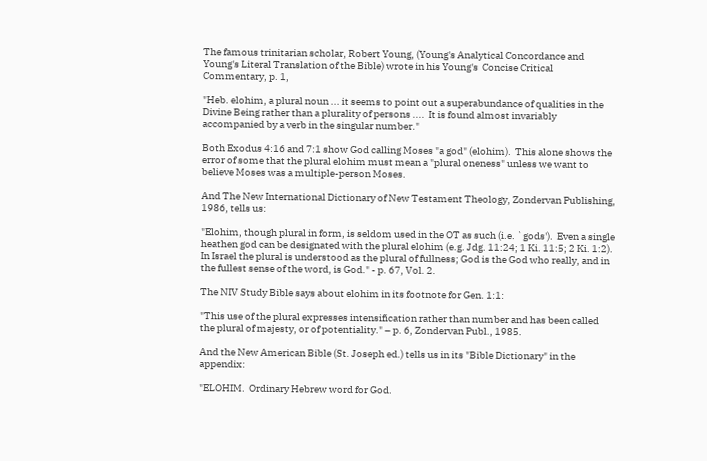The famous trinitarian scholar, Robert Young, (Young's Analytical Concordance and Young's Literal Translation of the Bible) wrote in his Young's  Concise Critical Commentary, p. 1,

"Heb. elohim, a plural noun ... it seems to point out a superabundance of qualities in the Divine Being rather than a plurality of persons ....  It is found almost invariably accompanied by a verb in the singular number."

Both Exodus 4:16 and 7:1 show God calling Moses "a god" (elohim).  This alone shows the error of some that the plural elohim must mean a "plural oneness" unless we want to believe Moses was a multiple-person Moses.

And The New International Dictionary of New Testament Theology, Zondervan Publishing, 1986, tells us:

"Elohim, though plural in form, is seldom used in the OT as such (i.e. `gods').  Even a single heathen god can be designated with the plural elohim (e.g. Jdg. 11:24; 1 Ki. 11:5; 2 Ki. 1:2).  In Israel the plural is understood as the plural of fullness; God is the God who really, and in the fullest sense of the word, is God." - p. 67, Vol. 2.

The NIV Study Bible says about elohim in its footnote for Gen. 1:1:

"This use of the plural expresses intensification rather than number and has been called the plural of majesty, or of potentiality." – p. 6, Zondervan Publ., 1985.

And the New American Bible (St. Joseph ed.) tells us in its "Bible Dictionary" in the appendix:

"ELOHIM.  Ordinary Hebrew word for God.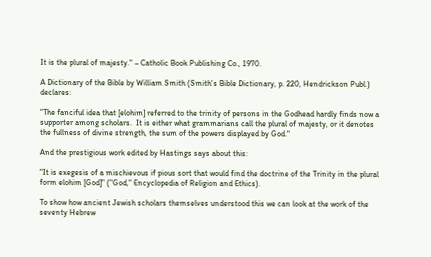It is the plural of majesty." – Catholic Book Publishing Co., 1970.

A Dictionary of the Bible by William Smith (Smith's Bible Dictionary, p. 220, Hendrickson Publ.) declares:

"The fanciful idea that [elohim] referred to the trinity of persons in the Godhead hardly finds now a supporter among scholars.  It is either what grammarians call the plural of majesty, or it denotes the fullness of divine strength, the sum of the powers displayed by God."

And the prestigious work edited by Hastings says about this:

"It is exegesis of a mischievous if pious sort that would find the doctrine of the Trinity in the plural form elohim [God]" ("God," Encyclopedia of Religion and Ethics).

To show how ancient Jewish scholars themselves understood this we can look at the work of the seventy Hebrew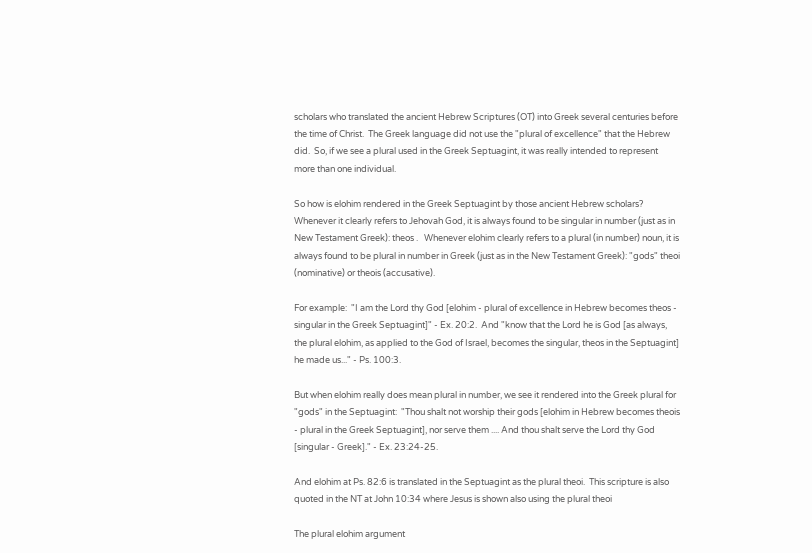scholars who translated the ancient Hebrew Scriptures (OT) into Greek several centuries before the time of Christ.  The Greek language did not use the "plural of excellence" that the Hebrew did.  So, if we see a plural used in the Greek Septuagint, it was really intended to represent more than one individual.

So how is elohim rendered in the Greek Septuagint by those ancient Hebrew scholars?  Whenever it clearly refers to Jehovah God, it is always found to be singular in number (just as in New Testament Greek): theos .   Whenever elohim clearly refers to a plural (in number) noun, it is always found to be plural in number in Greek (just as in the New Testament Greek): "gods" theoi (nominative) or theois (accusative).

For example:  "I am the Lord thy God [elohim - plural of excellence in Hebrew becomes theos - singular in the Greek Septuagint]" - Ex. 20:2.  And "know that the Lord he is God [as always, the plural elohim, as applied to the God of Israel, becomes the singular, theos in the Septuagint] he made us..." - Ps. 100:3.

But when elohim really does mean plural in number, we see it rendered into the Greek plural for "gods" in the Septuagint:  "Thou shalt not worship their gods [elohim in Hebrew becomes theois - plural in the Greek Septuagint], nor serve them .... And thou shalt serve the Lord thy God [singular - Greek]." - Ex. 23:24-25.

And elohim at Ps. 82:6 is translated in the Septuagint as the plural theoi.  This scripture is also quoted in the NT at John 10:34 where Jesus is shown also using the plural theoi

The plural elohim argument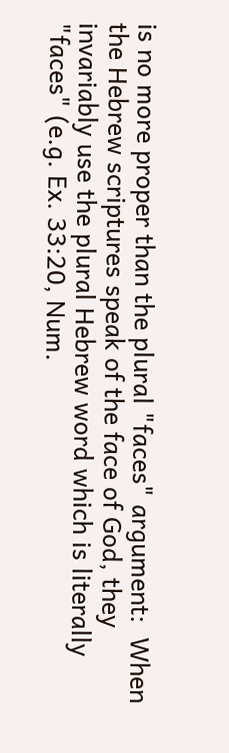is no more proper than the plural "faces" argument:  When the Hebrew scriptures speak of the face of God, they invariably use the plural Hebrew word which is literally "faces" (e.g. Ex. 33:20, Num.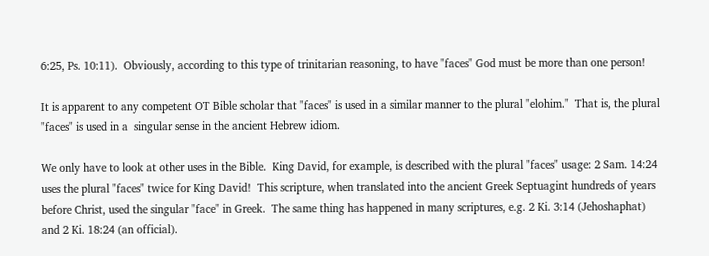6:25, Ps. 10:11).  Obviously, according to this type of trinitarian reasoning, to have "faces" God must be more than one person!

It is apparent to any competent OT Bible scholar that "faces" is used in a similar manner to the plural "elohim."  That is, the plural "faces" is used in a  singular sense in the ancient Hebrew idiom.

We only have to look at other uses in the Bible.  King David, for example, is described with the plural "faces" usage: 2 Sam. 14:24 uses the plural "faces" twice for King David!  This scripture, when translated into the ancient Greek Septuagint hundreds of years before Christ, used the singular "face" in Greek.  The same thing has happened in many scriptures, e.g. 2 Ki. 3:14 (Jehoshaphat) and 2 Ki. 18:24 (an official).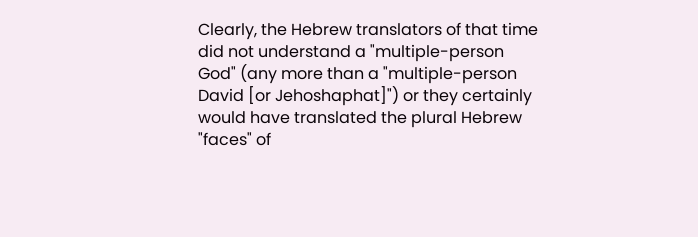Clearly, the Hebrew translators of that time did not understand a "multiple-person God" (any more than a "multiple-person David [or Jehoshaphat]") or they certainly would have translated the plural Hebrew "faces" of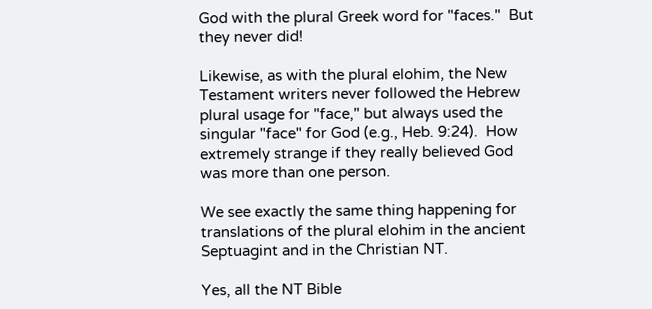God with the plural Greek word for "faces."  But they never did!

Likewise, as with the plural elohim, the New Testament writers never followed the Hebrew plural usage for "face," but always used the singular "face" for God (e.g., Heb. 9:24).  How extremely strange if they really believed God was more than one person.

We see exactly the same thing happening for translations of the plural elohim in the ancient Septuagint and in the Christian NT.

Yes, all the NT Bible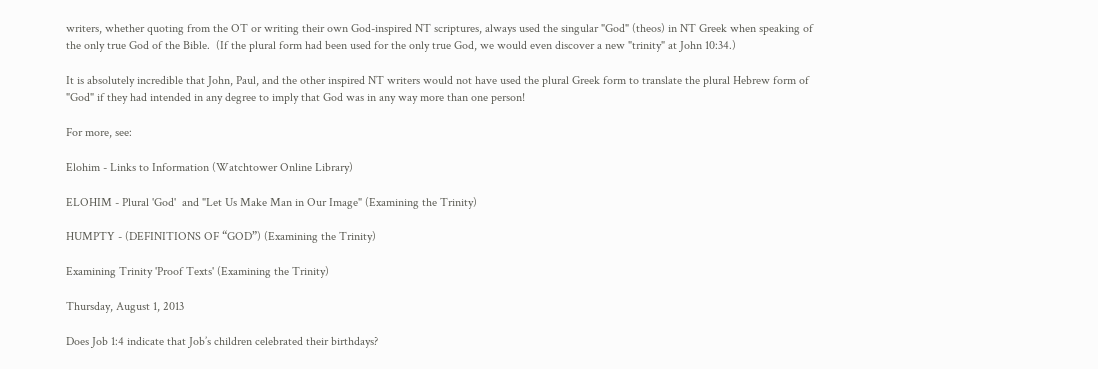writers, whether quoting from the OT or writing their own God-inspired NT scriptures, always used the singular "God" (theos) in NT Greek when speaking of the only true God of the Bible.  (If the plural form had been used for the only true God, we would even discover a new "trinity" at John 10:34.)

It is absolutely incredible that John, Paul, and the other inspired NT writers would not have used the plural Greek form to translate the plural Hebrew form of "God" if they had intended in any degree to imply that God was in any way more than one person!

For more, see:

Elohim - Links to Information (Watchtower Online Library)

ELOHIM - Plural 'God'  and "Let Us Make Man in Our Image" (Examining the Trinity)

HUMPTY - (DEFINITIONS OF “GOD”) (Examining the Trinity)

Examining Trinity 'Proof Texts' (Examining the Trinity)

Thursday, August 1, 2013

Does Job 1:4 indicate that Job’s children celebrated their birthdays?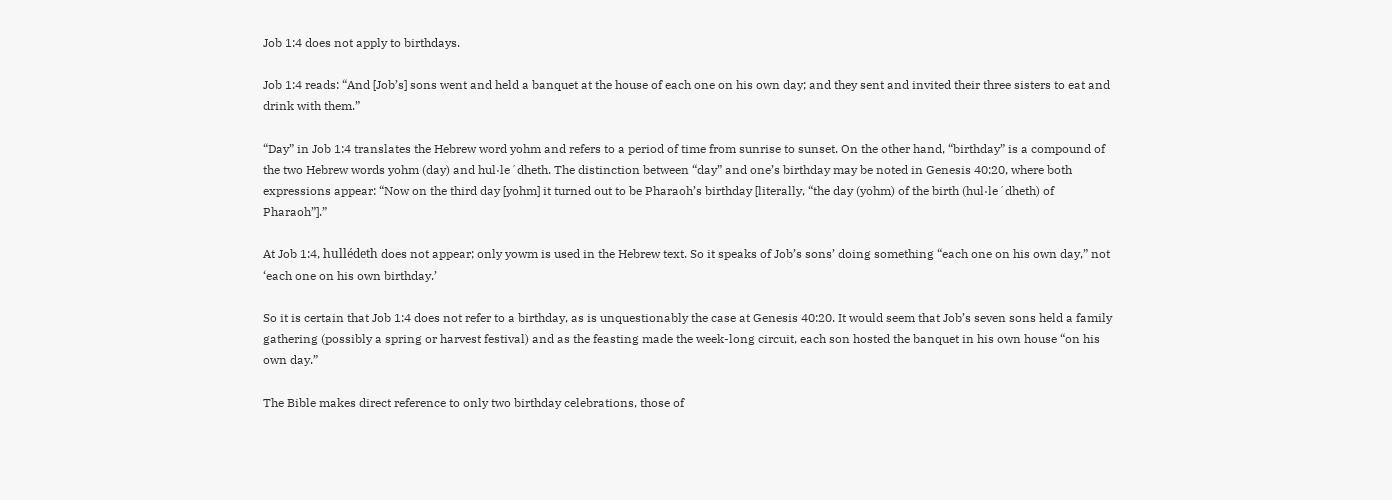Job 1:4 does not apply to birthdays.

Job 1:4 reads: “And [Job’s] sons went and held a banquet at the house of each one on his own day; and they sent and invited their three sisters to eat and drink with them.”

“Day” in Job 1:4 translates the Hebrew word yohm and refers to a period of time from sunrise to sunset. On the other hand, “birthday” is a compound of the two Hebrew words yohm (day) and hul·le´dheth. The distinction between “day” and one’s birthday may be noted in Genesis 40:20, where both expressions appear: “Now on the third day [yohm] it turned out to be Pharaoh’s birthday [literally, “the day (yohm) of the birth (hul·le´dheth) of Pharaoh”].”

At Job 1:4, hullédeth does not appear; only yowm is used in the Hebrew text. So it speaks of Job’s sons’ doing something “each one on his own day,” not ‘each one on his own birthday.’

So it is certain that Job 1:4 does not refer to a birthday, as is unquestionably the case at Genesis 40:20. It would seem that Job’s seven sons held a family gathering (possibly a spring or harvest festival) and as the feasting made the week-long circuit, each son hosted the banquet in his own house “on his own day.”

The Bible makes direct reference to only two birthday celebrations, those of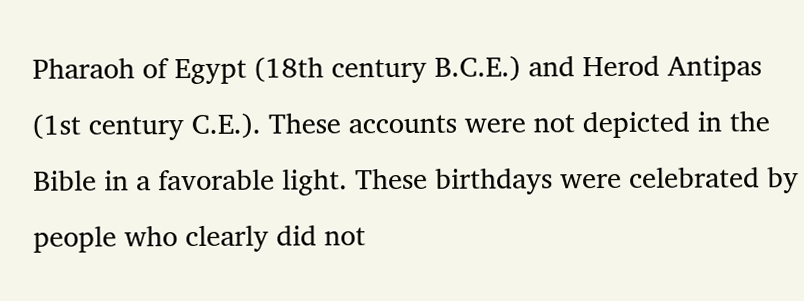Pharaoh of Egypt (18th century B.C.E.) and Herod Antipas (1st century C.E.). These accounts were not depicted in the Bible in a favorable light. These birthdays were celebrated by people who clearly did not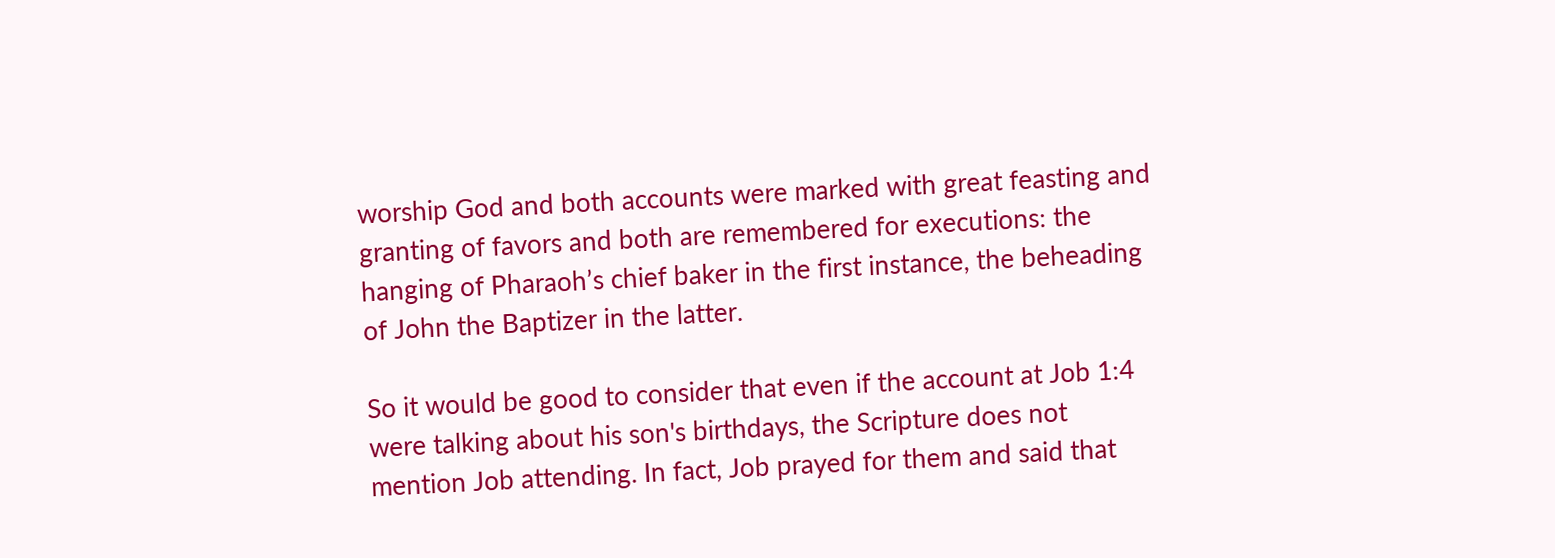worship God and both accounts were marked with great feasting and granting of favors and both are remembered for executions: the hanging of Pharaoh’s chief baker in the first instance, the beheading of John the Baptizer in the latter.

So it would be good to consider that even if the account at Job 1:4 were talking about his son's birthdays, the Scripture does not mention Job attending. In fact, Job prayed for them and said that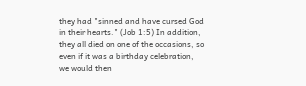they had "sinned and have cursed God in their hearts." (Job 1:5) In addition, they all died on one of the occasions, so even if it was a birthday celebration, we would then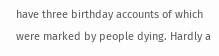have three birthday accounts of which were marked by people dying. Hardly a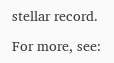stellar record.

For more, see: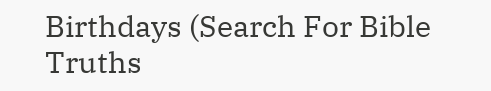Birthdays (Search For Bible Truths